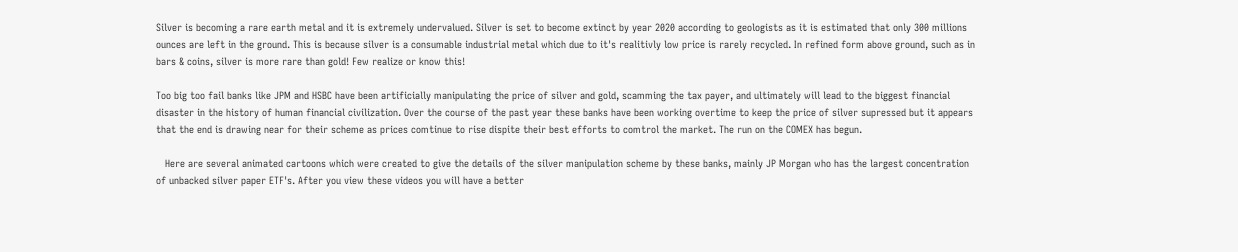Silver is becoming a rare earth metal and it is extremely undervalued. Silver is set to become extinct by year 2020 according to geologists as it is estimated that only 300 millions ounces are left in the ground. This is because silver is a consumable industrial metal which due to it's realitivly low price is rarely recycled. In refined form above ground, such as in bars & coins, silver is more rare than gold! Few realize or know this!

Too big too fail banks like JPM and HSBC have been artificially manipulating the price of silver and gold, scamming the tax payer, and ultimately will lead to the biggest financial disaster in the history of human financial civilization. Over the course of the past year these banks have been working overtime to keep the price of silver supressed but it appears that the end is drawing near for their scheme as prices comtinue to rise dispite their best efforts to comtrol the market. The run on the COMEX has begun.

   Here are several animated cartoons which were created to give the details of the silver manipulation scheme by these banks, mainly JP Morgan who has the largest concentration of unbacked silver paper ETF's. After you view these videos you will have a better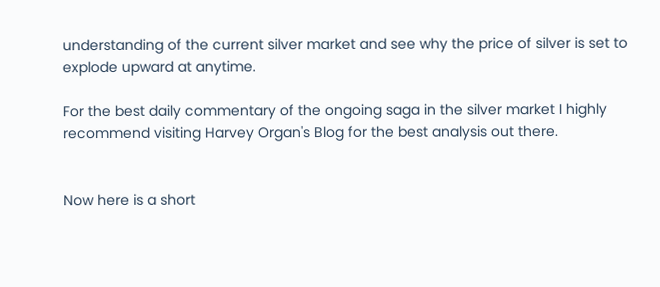understanding of the current silver market and see why the price of silver is set to explode upward at anytime.

For the best daily commentary of the ongoing saga in the silver market I highly recommend visiting Harvey Organ's Blog for the best analysis out there.


Now here is a short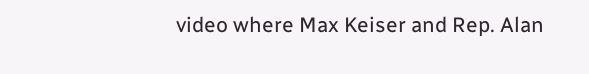video where Max Keiser and Rep. Alan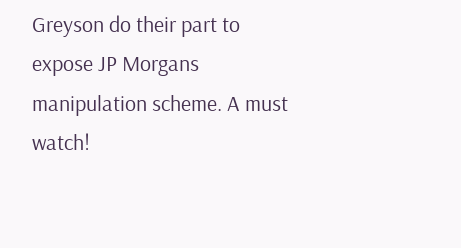Greyson do their part to expose JP Morgans manipulation scheme. A must watch!